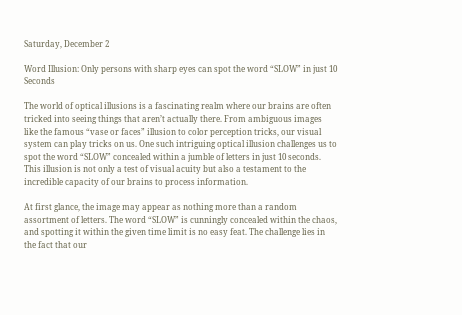Saturday, December 2

Word Illusion: Only persons with sharp eyes can spot the word “SLOW” in just 10 Seconds

The world of optical illusions is a fascinating realm where our brains are often tricked into seeing things that aren’t actually there. From ambiguous images like the famous “vase or faces” illusion to color perception tricks, our visual system can play tricks on us. One such intriguing optical illusion challenges us to spot the word “SLOW” concealed within a jumble of letters in just 10 seconds. This illusion is not only a test of visual acuity but also a testament to the incredible capacity of our brains to process information.

At first glance, the image may appear as nothing more than a random assortment of letters. The word “SLOW” is cunningly concealed within the chaos, and spotting it within the given time limit is no easy feat. The challenge lies in the fact that our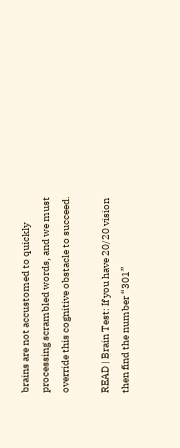brains are not accustomed to quickly processing scrambled words, and we must override this cognitive obstacle to succeed.

READ | Brain Test: If you have 20/20 vision then find the number “301”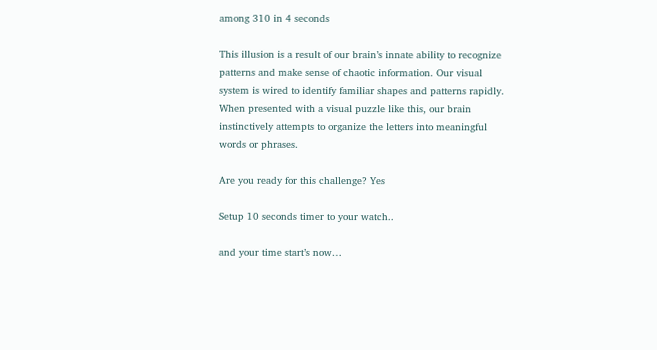among 310 in 4 seconds

This illusion is a result of our brain’s innate ability to recognize patterns and make sense of chaotic information. Our visual system is wired to identify familiar shapes and patterns rapidly. When presented with a visual puzzle like this, our brain instinctively attempts to organize the letters into meaningful words or phrases.

Are you ready for this challenge? Yes

Setup 10 seconds timer to your watch..

and your time start’s now…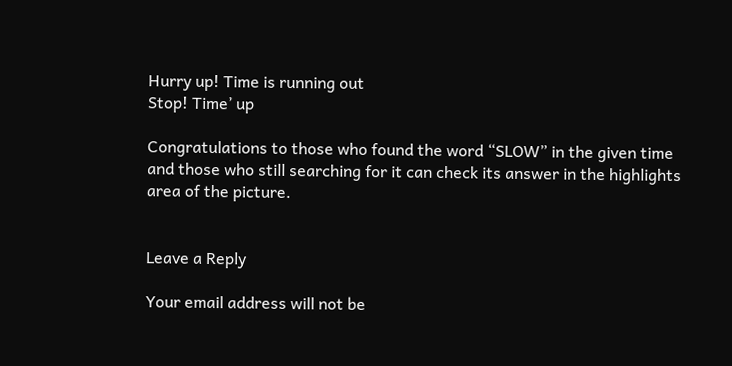Hurry up! Time is running out
Stop! Time’ up

Congratulations to those who found the word “SLOW” in the given time and those who still searching for it can check its answer in the highlights area of the picture.


Leave a Reply

Your email address will not be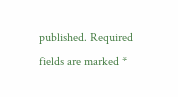published. Required fields are marked *